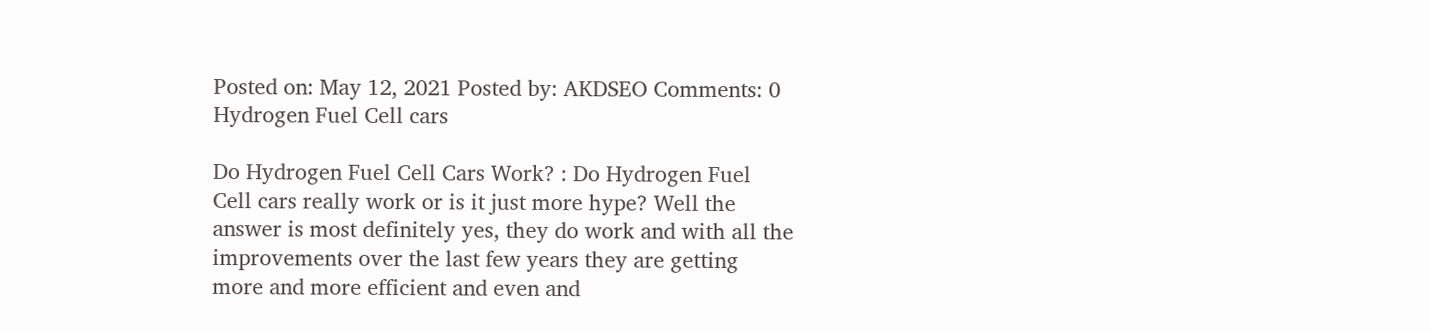Posted on: May 12, 2021 Posted by: AKDSEO Comments: 0
Hydrogen Fuel Cell cars

Do Hydrogen Fuel Cell Cars Work? : Do Hydrogen Fuel Cell cars really work or is it just more hype? Well the answer is most definitely yes, they do work and with all the improvements over the last few years they are getting more and more efficient and even and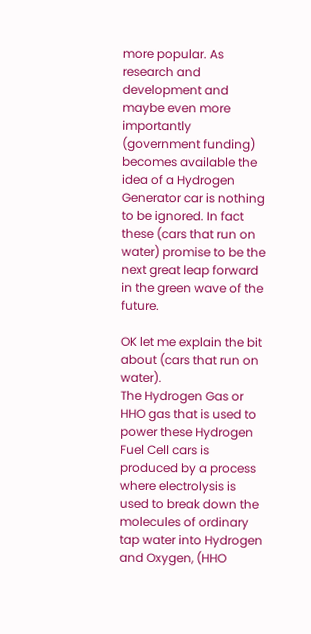more popular. As research and development and maybe even more importantly (government funding) becomes available the idea of a Hydrogen Generator car is nothing to be ignored. In fact these (cars that run on water) promise to be the next great leap forward in the green wave of the future.

OK let me explain the bit about (cars that run on water).
The Hydrogen Gas or HHO gas that is used to power these Hydrogen Fuel Cell cars is produced by a process where electrolysis is used to break down the molecules of ordinary tap water into Hydrogen and Oxygen, (HHO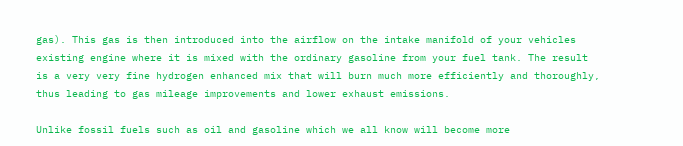gas). This gas is then introduced into the airflow on the intake manifold of your vehicles existing engine where it is mixed with the ordinary gasoline from your fuel tank. The result is a very very fine hydrogen enhanced mix that will burn much more efficiently and thoroughly, thus leading to gas mileage improvements and lower exhaust emissions.

Unlike fossil fuels such as oil and gasoline which we all know will become more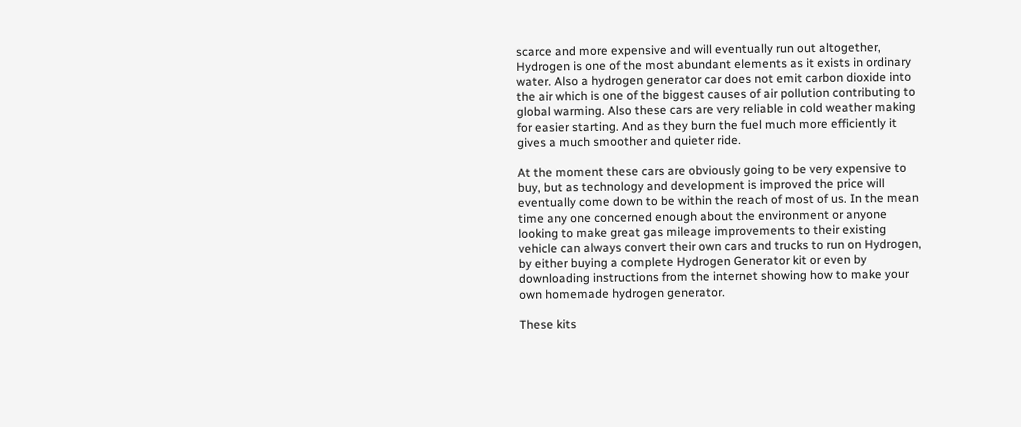scarce and more expensive and will eventually run out altogether, Hydrogen is one of the most abundant elements as it exists in ordinary water. Also a hydrogen generator car does not emit carbon dioxide into the air which is one of the biggest causes of air pollution contributing to global warming. Also these cars are very reliable in cold weather making for easier starting. And as they burn the fuel much more efficiently it gives a much smoother and quieter ride.

At the moment these cars are obviously going to be very expensive to buy, but as technology and development is improved the price will eventually come down to be within the reach of most of us. In the mean time any one concerned enough about the environment or anyone looking to make great gas mileage improvements to their existing vehicle can always convert their own cars and trucks to run on Hydrogen, by either buying a complete Hydrogen Generator kit or even by downloading instructions from the internet showing how to make your own homemade hydrogen generator.

These kits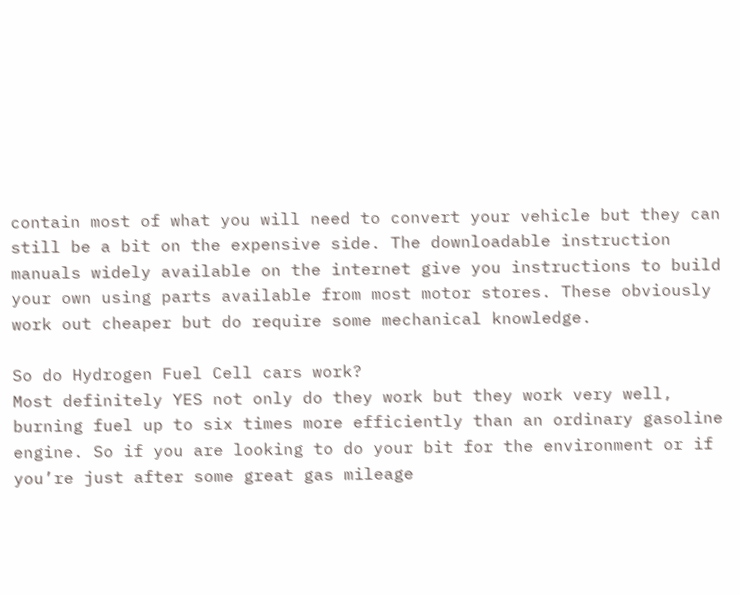contain most of what you will need to convert your vehicle but they can still be a bit on the expensive side. The downloadable instruction manuals widely available on the internet give you instructions to build your own using parts available from most motor stores. These obviously work out cheaper but do require some mechanical knowledge.

So do Hydrogen Fuel Cell cars work?
Most definitely YES not only do they work but they work very well, burning fuel up to six times more efficiently than an ordinary gasoline engine. So if you are looking to do your bit for the environment or if you’re just after some great gas mileage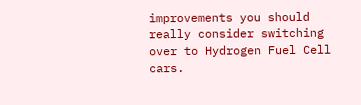improvements you should really consider switching over to Hydrogen Fuel Cell cars.